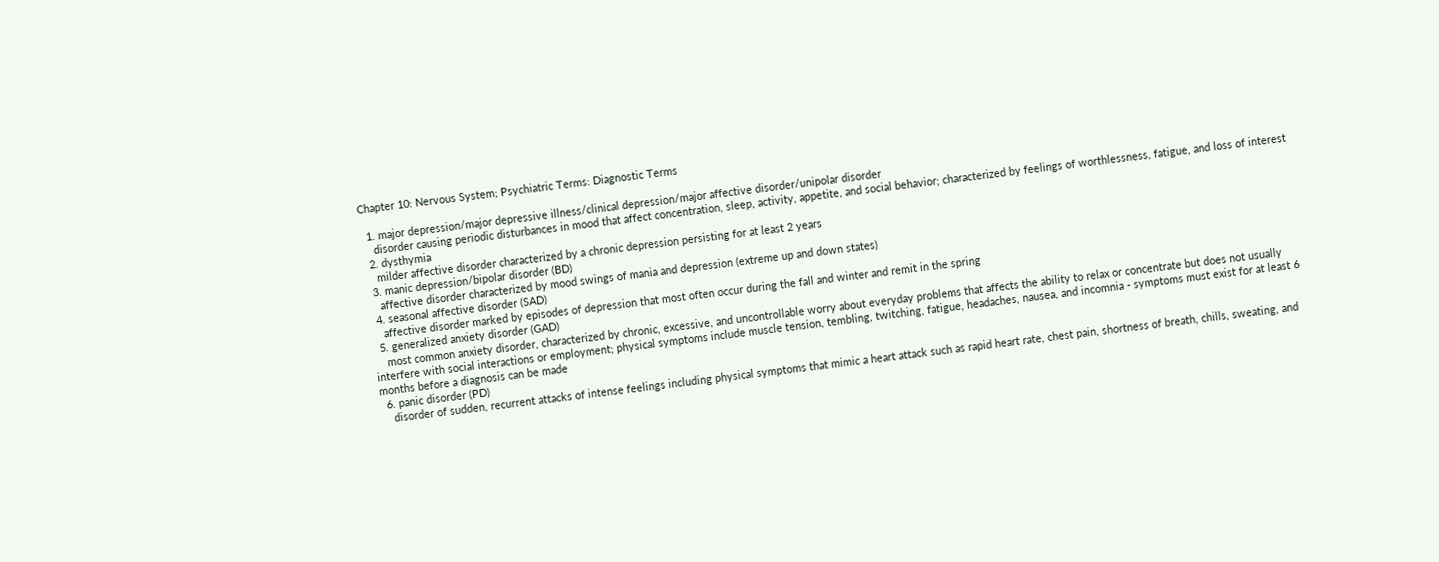Chapter 10: Nervous System; Psychiatric Terms: Diagnostic Terms

  1. major depression/major depressive illness/clinical depression/major affective disorder/unipolar disorder
    disorder causing periodic disturbances in mood that affect concentration, sleep, activity, appetite, and social behavior; characterized by feelings of worthlessness, fatigue, and loss of interest
  2. dysthymia
    milder affective disorder characterized by a chronic depression persisting for at least 2 years
  3. manic depression/bipolar disorder (BD)
    affective disorder characterized by mood swings of mania and depression (extreme up and down states)
  4. seasonal affective disorder (SAD)
    affective disorder marked by episodes of depression that most often occur during the fall and winter and remit in the spring
  5. generalized anxiety disorder (GAD)
    most common anxiety disorder, characterized by chronic, excessive, and uncontrollable worry about everyday problems that affects the ability to relax or concentrate but does not usually interfere with social interactions or employment; physical symptoms include muscle tension, tembling, twitching, fatigue, headaches, nausea, and incomnia - symptoms must exist for at least 6 months before a diagnosis can be made
  6. panic disorder (PD)
    disorder of sudden, recurrent attacks of intense feelings including physical symptoms that mimic a heart attack such as rapid heart rate, chest pain, shortness of breath, chills, sweating, and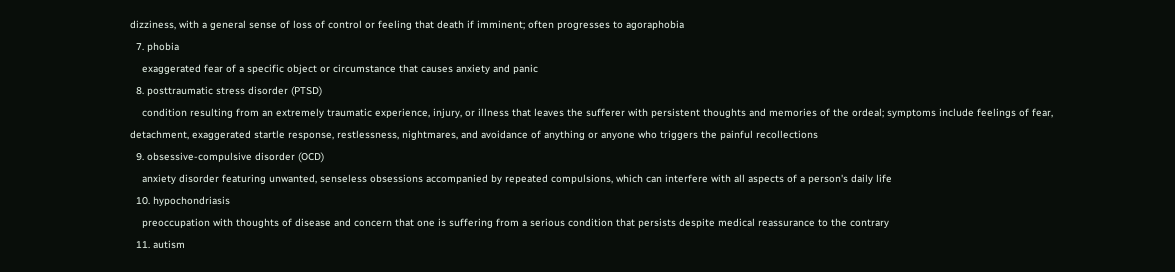dizziness, with a general sense of loss of control or feeling that death if imminent; often progresses to agoraphobia
  7. phobia
    exaggerated fear of a specific object or circumstance that causes anxiety and panic
  8. posttraumatic stress disorder (PTSD)
    condition resulting from an extremely traumatic experience, injury, or illness that leaves the sufferer with persistent thoughts and memories of the ordeal; symptoms include feelings of fear, detachment, exaggerated startle response, restlessness, nightmares, and avoidance of anything or anyone who triggers the painful recollections
  9. obsessive-compulsive disorder (OCD)
    anxiety disorder featuring unwanted, senseless obsessions accompanied by repeated compulsions, which can interfere with all aspects of a person's daily life
  10. hypochondriasis
    preoccupation with thoughts of disease and concern that one is suffering from a serious condition that persists despite medical reassurance to the contrary
  11. autism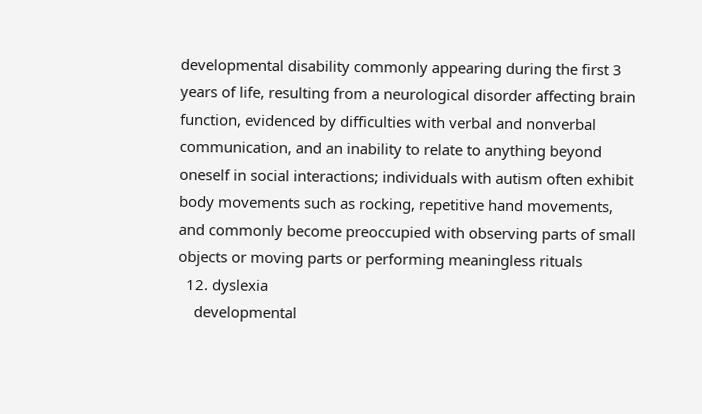developmental disability commonly appearing during the first 3 years of life, resulting from a neurological disorder affecting brain function, evidenced by difficulties with verbal and nonverbal communication, and an inability to relate to anything beyond oneself in social interactions; individuals with autism often exhibit body movements such as rocking, repetitive hand movements, and commonly become preoccupied with observing parts of small objects or moving parts or performing meaningless rituals
  12. dyslexia
    developmental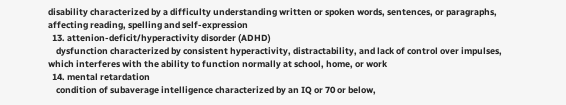disability characterized by a difficulty understanding written or spoken words, sentences, or paragraphs, affecting reading, spelling and self-expression
  13. attenion-deficit/hyperactivity disorder (ADHD)
    dysfunction characterized by consistent hyperactivity, distractability, and lack of control over impulses, which interferes with the ability to function normally at school, home, or work
  14. mental retardation
    condition of subaverage intelligence characterized by an IQ or 70 or below,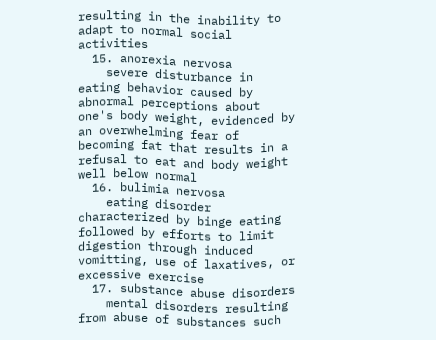resulting in the inability to adapt to normal social activities
  15. anorexia nervosa
    severe disturbance in eating behavior caused by abnormal perceptions about one's body weight, evidenced by an overwhelming fear of becoming fat that results in a refusal to eat and body weight well below normal
  16. bulimia nervosa
    eating disorder characterized by binge eating followed by efforts to limit digestion through induced vomitting, use of laxatives, or excessive exercise
  17. substance abuse disorders
    mental disorders resulting from abuse of substances such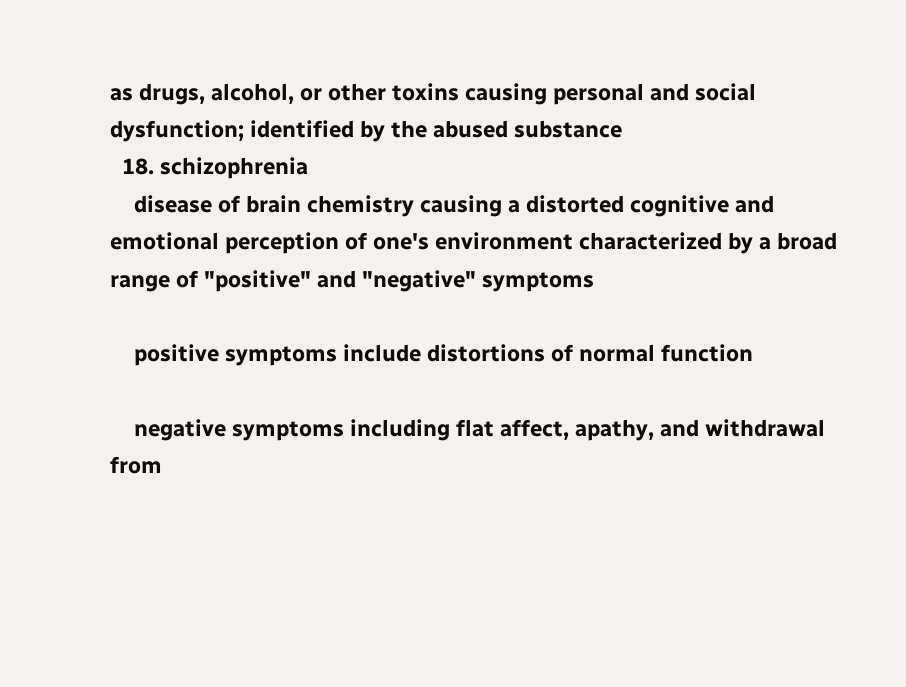as drugs, alcohol, or other toxins causing personal and social dysfunction; identified by the abused substance
  18. schizophrenia
    disease of brain chemistry causing a distorted cognitive and emotional perception of one's environment characterized by a broad range of "positive" and "negative" symptoms

    positive symptoms include distortions of normal function

    negative symptoms including flat affect, apathy, and withdrawal from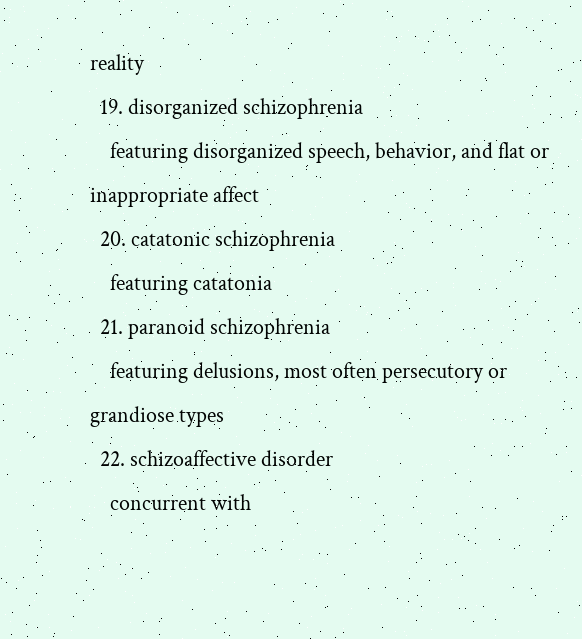reality
  19. disorganized schizophrenia
    featuring disorganized speech, behavior, and flat or inappropriate affect
  20. catatonic schizophrenia
    featuring catatonia
  21. paranoid schizophrenia
    featuring delusions, most often persecutory or grandiose types
  22. schizoaffective disorder
    concurrent with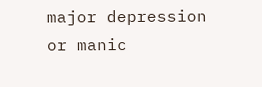major depression or manic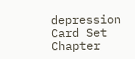depression
Card Set
Chapter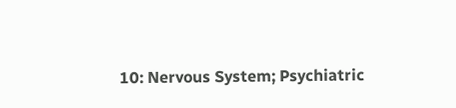10: Nervous System; Psychiatric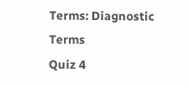Terms: Diagnostic Terms
Quiz 4